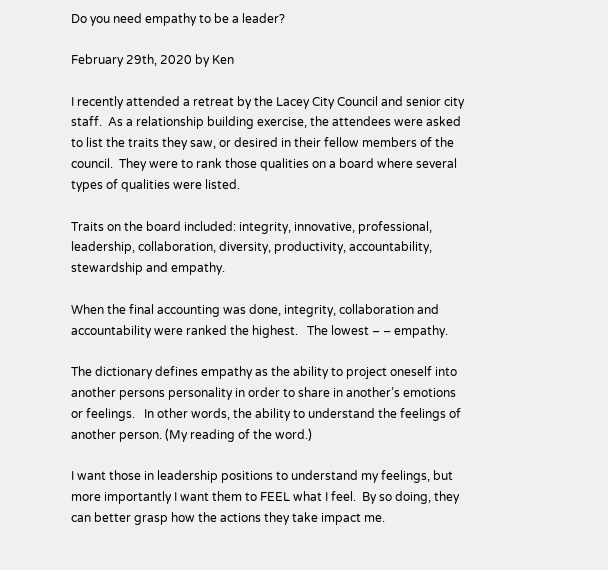Do you need empathy to be a leader?

February 29th, 2020 by Ken

I recently attended a retreat by the Lacey City Council and senior city staff.  As a relationship building exercise, the attendees were asked to list the traits they saw, or desired in their fellow members of the council.  They were to rank those qualities on a board where several types of qualities were listed.

Traits on the board included: integrity, innovative, professional, leadership, collaboration, diversity, productivity, accountability, stewardship and empathy.

When the final accounting was done, integrity, collaboration and accountability were ranked the highest.   The lowest – – empathy.

The dictionary defines empathy as the ability to project oneself into another persons personality in order to share in another’s emotions or feelings.   In other words, the ability to understand the feelings of another person. (My reading of the word.)

I want those in leadership positions to understand my feelings, but more importantly I want them to FEEL what I feel.  By so doing, they can better grasp how the actions they take impact me.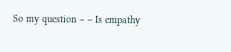So my question – – Is empathy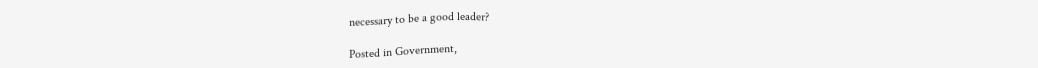necessary to be a good leader?

Posted in Government,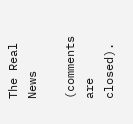The Real News

(comments are closed).